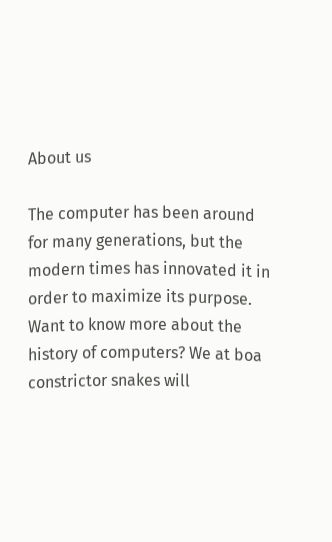About us

The computer has been around for many generations, but the modern times has innovated it in order to maximize its purpose. Want to know more about the history of computers? We at boa constrictor snakes will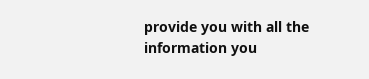provide you with all the information you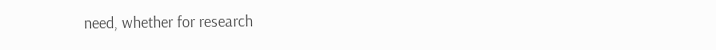need, whether for research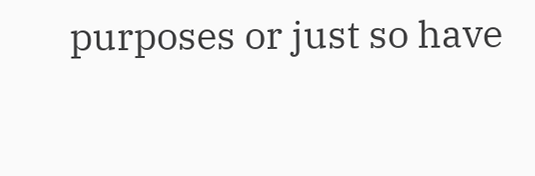purposes or just so have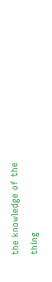the knowledge of the thing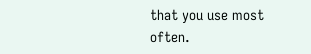that you use most often.